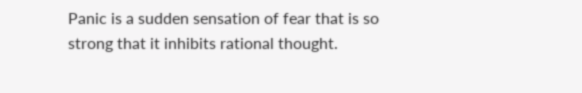Panic is a sudden sensation of fear that is so strong that it inhibits rational thought.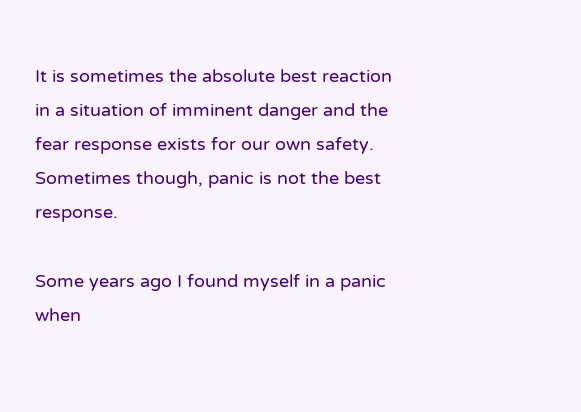It is sometimes the absolute best reaction in a situation of imminent danger and the fear response exists for our own safety. Sometimes though, panic is not the best response.

Some years ago I found myself in a panic when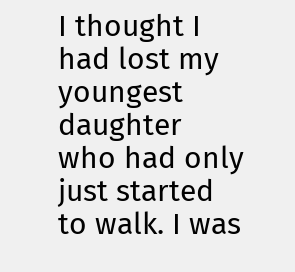I thought I had lost my youngest daughter who had only just started to walk. I was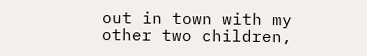out in town with my other two children,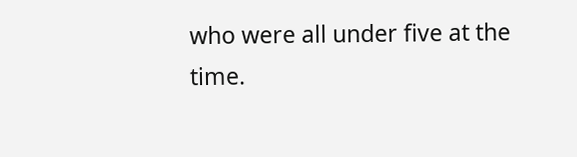who were all under five at the time.